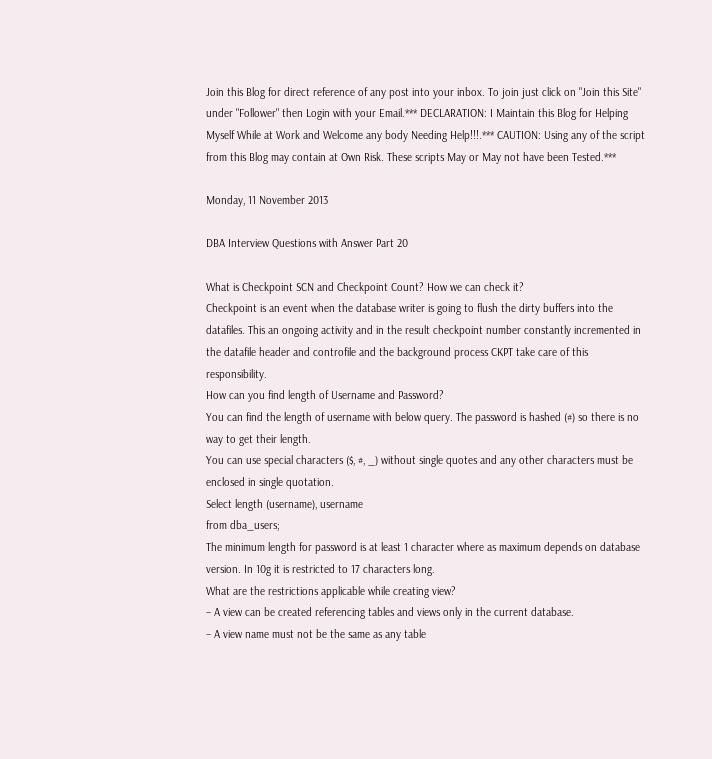Join this Blog for direct reference of any post into your inbox. To join just click on "Join this Site" under "Follower" then Login with your Email.*** DECLARATION: I Maintain this Blog for Helping Myself While at Work and Welcome any body Needing Help!!!.*** CAUTION: Using any of the script from this Blog may contain at Own Risk. These scripts May or May not have been Tested.***

Monday, 11 November 2013

DBA Interview Questions with Answer Part 20

What is Checkpoint SCN and Checkpoint Count? How we can check it?
Checkpoint is an event when the database writer is going to flush the dirty buffers into the datafiles. This an ongoing activity and in the result checkpoint number constantly incremented in the datafile header and controfile and the background process CKPT take care of this responsibility.
How can you find length of Username and Password?
You can find the length of username with below query. The password is hashed (#) so there is no way to get their length.
You can use special characters ($, #, _) without single quotes and any other characters must be enclosed in single quotation.
Select length (username), username
from dba_users;
The minimum length for password is at least 1 character where as maximum depends on database version. In 10g it is restricted to 17 characters long.
What are the restrictions applicable while creating view?
– A view can be created referencing tables and views only in the current database.
– A view name must not be the same as any table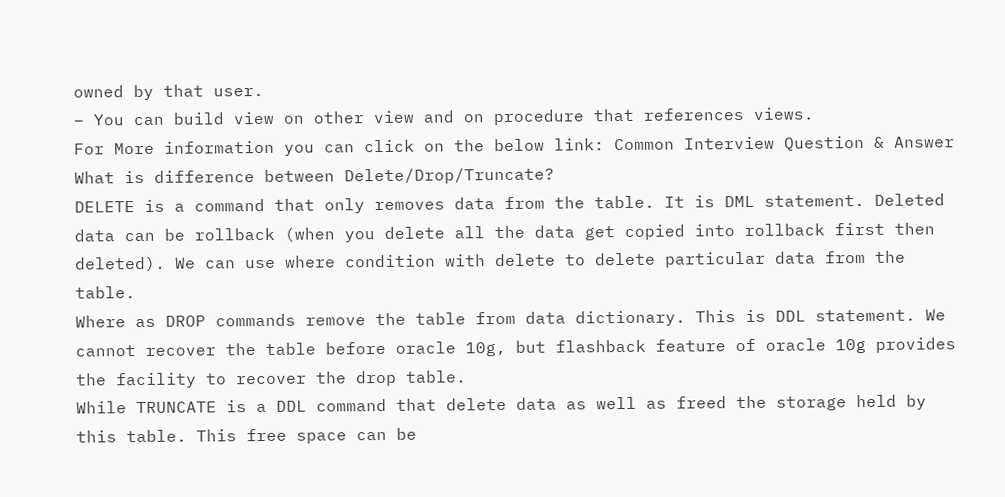owned by that user.
– You can build view on other view and on procedure that references views.
For More information you can click on the below link: Common Interview Question & Answer
What is difference between Delete/Drop/Truncate?
DELETE is a command that only removes data from the table. It is DML statement. Deleted data can be rollback (when you delete all the data get copied into rollback first then deleted). We can use where condition with delete to delete particular data from the table.
Where as DROP commands remove the table from data dictionary. This is DDL statement. We cannot recover the table before oracle 10g, but flashback feature of oracle 10g provides the facility to recover the drop table.
While TRUNCATE is a DDL command that delete data as well as freed the storage held by this table. This free space can be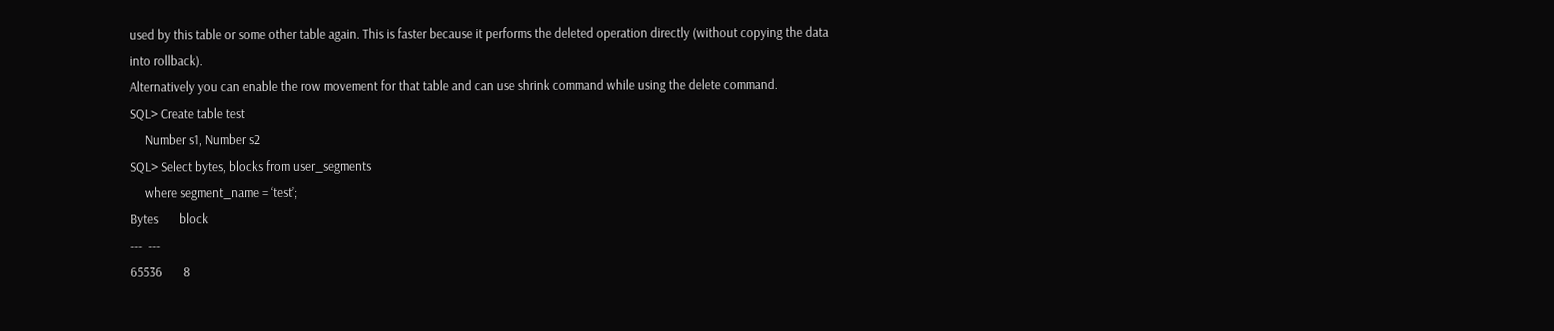used by this table or some other table again. This is faster because it performs the deleted operation directly (without copying the data into rollback).
Alternatively you can enable the row movement for that table and can use shrink command while using the delete command.
SQL> Create table test
     Number s1, Number s2
SQL> Select bytes, blocks from user_segments
     where segment_name = ‘test’;
Bytes       block
---  ---
65536       8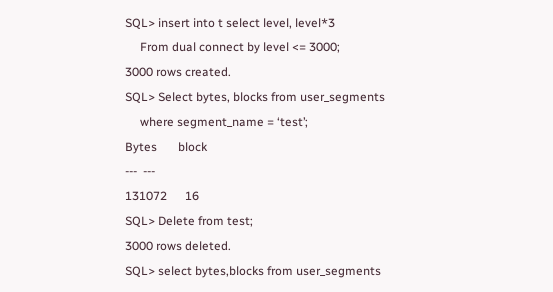SQL> insert into t select level, level*3
     From dual connect by level <= 3000;
3000 rows created.
SQL> Select bytes, blocks from user_segments
     where segment_name = ‘test’;
Bytes       block
---  ---
131072      16
SQL> Delete from test;
3000 rows deleted.
SQL> select bytes,blocks from user_segments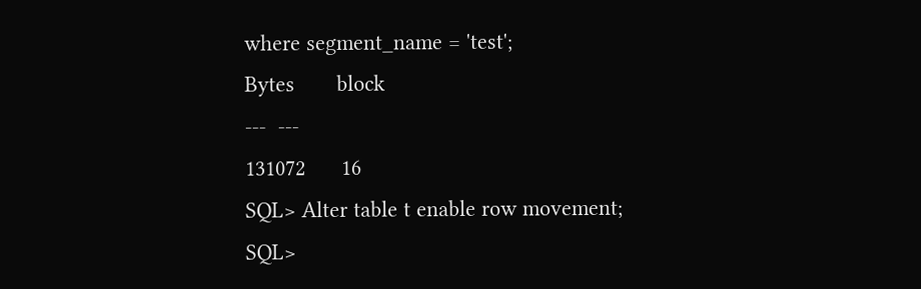where segment_name = 'test';
Bytes       block
---  ---
131072      16
SQL> Alter table t enable row movement;
SQL>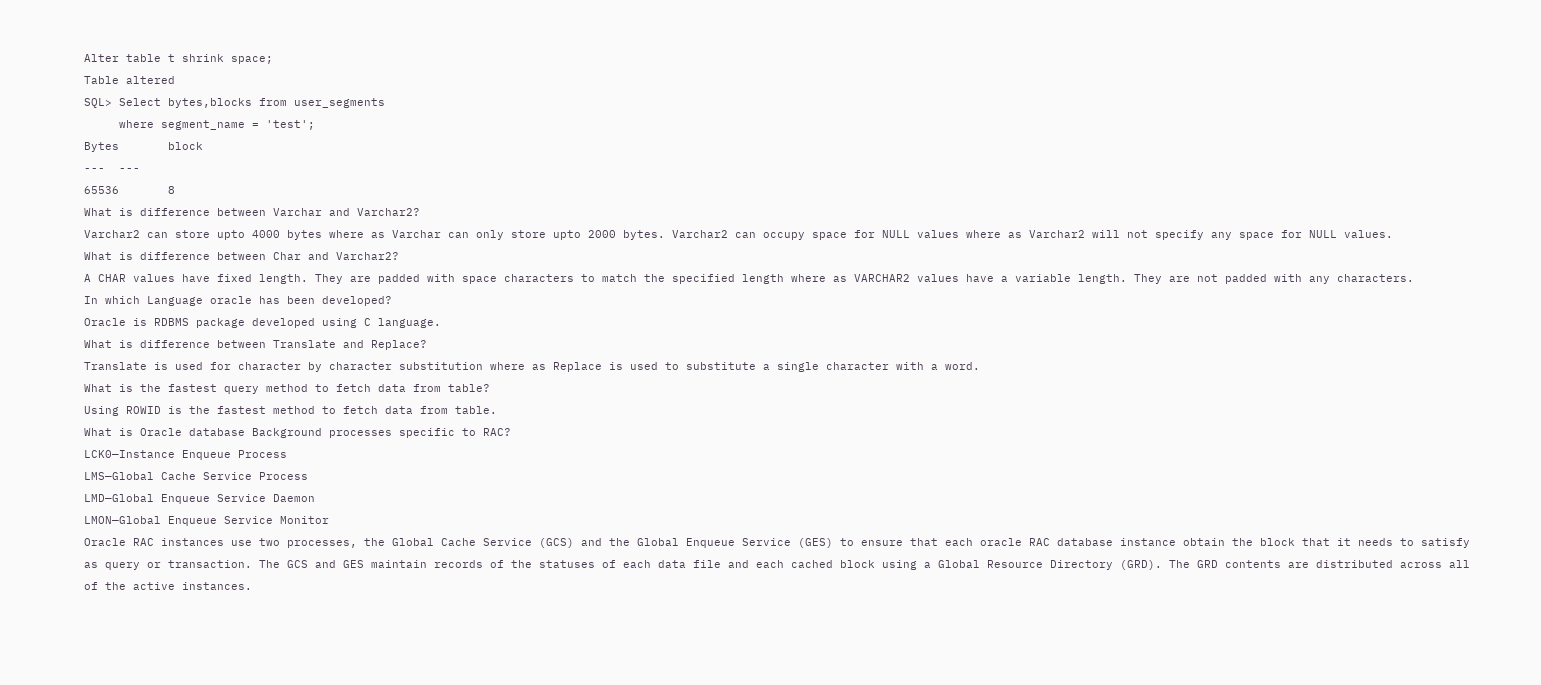Alter table t shrink space;
Table altered
SQL> Select bytes,blocks from user_segments
     where segment_name = 'test';
Bytes       block
---  ---
65536       8
What is difference between Varchar and Varchar2?
Varchar2 can store upto 4000 bytes where as Varchar can only store upto 2000 bytes. Varchar2 can occupy space for NULL values where as Varchar2 will not specify any space for NULL values.
What is difference between Char and Varchar2?
A CHAR values have fixed length. They are padded with space characters to match the specified length where as VARCHAR2 values have a variable length. They are not padded with any characters.
In which Language oracle has been developed?
Oracle is RDBMS package developed using C language.
What is difference between Translate and Replace?
Translate is used for character by character substitution where as Replace is used to substitute a single character with a word.
What is the fastest query method to fetch data from table?
Using ROWID is the fastest method to fetch data from table.
What is Oracle database Background processes specific to RAC?
LCK0—Instance Enqueue Process
LMS—Global Cache Service Process
LMD—Global Enqueue Service Daemon
LMON—Global Enqueue Service Monitor
Oracle RAC instances use two processes, the Global Cache Service (GCS) and the Global Enqueue Service (GES) to ensure that each oracle RAC database instance obtain the block that it needs to satisfy as query or transaction. The GCS and GES maintain records of the statuses of each data file and each cached block using a Global Resource Directory (GRD). The GRD contents are distributed across all of the active instances.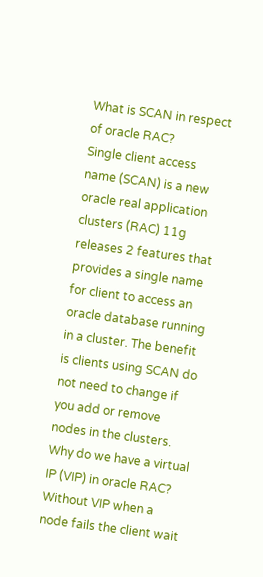What is SCAN in respect of oracle RAC?
Single client access name (SCAN) is a new oracle real application clusters (RAC) 11g releases 2 features that provides a single name for client to access an oracle database running in a cluster. The benefit is clients using SCAN do not need to change if you add or remove nodes in the clusters.
Why do we have a virtual IP (VIP) in oracle RAC?
Without VIP when a node fails the client wait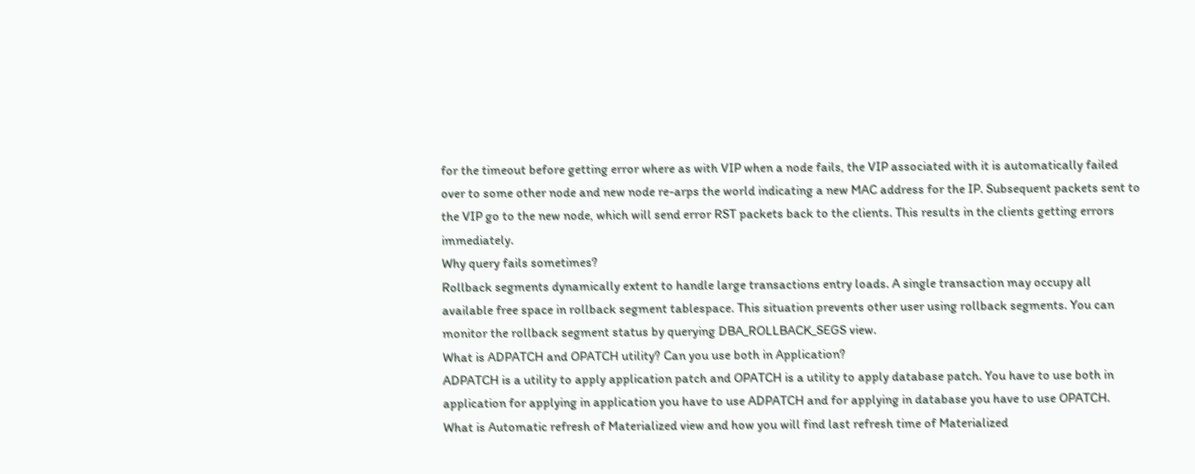for the timeout before getting error where as with VIP when a node fails, the VIP associated with it is automatically failed over to some other node and new node re-arps the world indicating a new MAC address for the IP. Subsequent packets sent to the VIP go to the new node, which will send error RST packets back to the clients. This results in the clients getting errors immediately.
Why query fails sometimes?
Rollback segments dynamically extent to handle large transactions entry loads. A single transaction may occupy all available free space in rollback segment tablespace. This situation prevents other user using rollback segments. You can monitor the rollback segment status by querying DBA_ROLLBACK_SEGS view.
What is ADPATCH and OPATCH utility? Can you use both in Application?
ADPATCH is a utility to apply application patch and OPATCH is a utility to apply database patch. You have to use both in application for applying in application you have to use ADPATCH and for applying in database you have to use OPATCH.
What is Automatic refresh of Materialized view and how you will find last refresh time of Materialized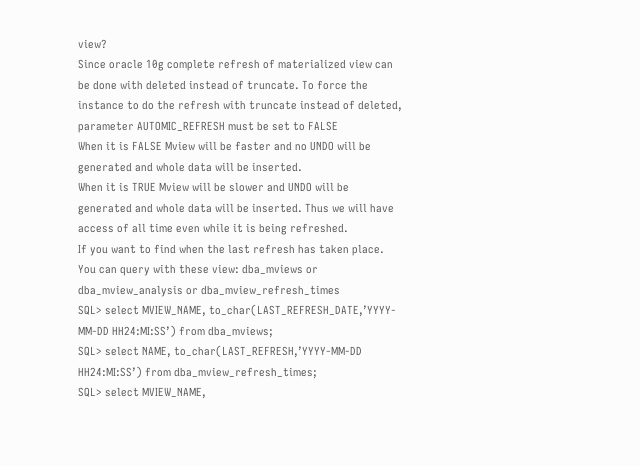view?
Since oracle 10g complete refresh of materialized view can be done with deleted instead of truncate. To force the instance to do the refresh with truncate instead of deleted, parameter AUTOMIC_REFRESH must be set to FALSE
When it is FALSE Mview will be faster and no UNDO will be generated and whole data will be inserted.
When it is TRUE Mview will be slower and UNDO will be generated and whole data will be inserted. Thus we will have access of all time even while it is being refreshed.
If you want to find when the last refresh has taken place. You can query with these view: dba_mviews or dba_mview_analysis or dba_mview_refresh_times
SQL> select MVIEW_NAME, to_char(LAST_REFRESH_DATE,’YYYY-MM-DD HH24:MI:SS’) from dba_mviews;
SQL> select NAME, to_char(LAST_REFRESH,’YYYY-MM-DD HH24:MI:SS’) from dba_mview_refresh_times;
SQL> select MVIEW_NAME,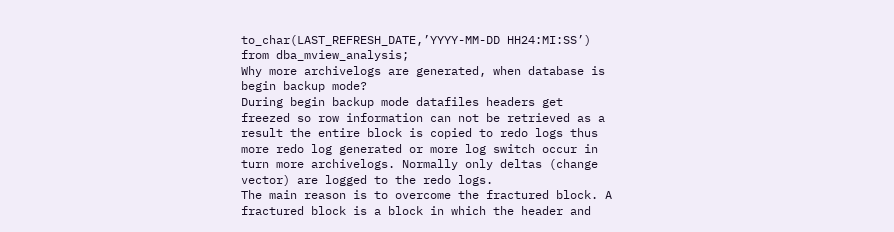to_char(LAST_REFRESH_DATE,’YYYY-MM-DD HH24:MI:SS’) from dba_mview_analysis;
Why more archivelogs are generated, when database is begin backup mode?
During begin backup mode datafiles headers get freezed so row information can not be retrieved as a result the entire block is copied to redo logs thus more redo log generated or more log switch occur in turn more archivelogs. Normally only deltas (change vector) are logged to the redo logs.
The main reason is to overcome the fractured block. A fractured block is a block in which the header and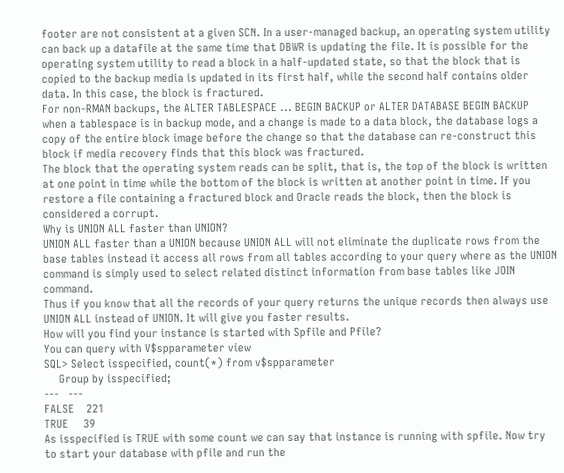footer are not consistent at a given SCN. In a user-managed backup, an operating system utility can back up a datafile at the same time that DBWR is updating the file. It is possible for the operating system utility to read a block in a half-updated state, so that the block that is copied to the backup media is updated in its first half, while the second half contains older data. In this case, the block is fractured.
For non-RMAN backups, the ALTER TABLESPACE ... BEGIN BACKUP or ALTER DATABASE BEGIN BACKUP when a tablespace is in backup mode, and a change is made to a data block, the database logs a copy of the entire block image before the change so that the database can re-construct this block if media recovery finds that this block was fractured.
The block that the operating system reads can be split, that is, the top of the block is written at one point in time while the bottom of the block is written at another point in time. If you restore a file containing a fractured block and Oracle reads the block, then the block is considered a corrupt.
Why is UNION ALL faster than UNION?
UNION ALL faster than a UNION because UNION ALL will not eliminate the duplicate rows from the base tables instead it access all rows from all tables according to your query where as the UNION command is simply used to select related distinct information from base tables like JOIN command.
Thus if you know that all the records of your query returns the unique records then always use UNION ALL instead of UNION. It will give you faster results.
How will you find your instance is started with Spfile and Pfile?
You can query with V$spparameter view
SQL> Select isspecified, count(*) from v$spparameter
     Group by isspecified;
---   ---
FALSE    221
TRUE     39
As isspecified is TRUE with some count we can say that instance is running with spfile. Now try to start your database with pfile and run the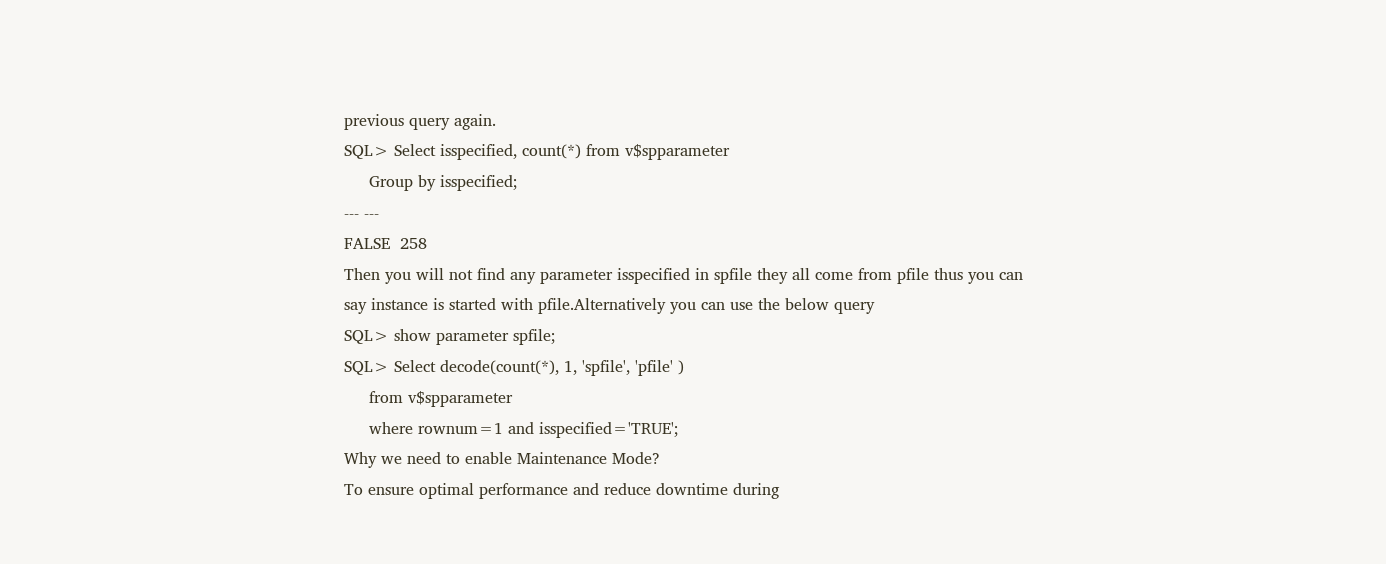previous query again.
SQL> Select isspecified, count(*) from v$spparameter
     Group by isspecified;
--- ---
FALSE  258
Then you will not find any parameter isspecified in spfile they all come from pfile thus you can say instance is started with pfile.Alternatively you can use the below query
SQL> show parameter spfile;
SQL> Select decode(count(*), 1, 'spfile', 'pfile' )
     from v$spparameter
     where rownum=1 and isspecified='TRUE';
Why we need to enable Maintenance Mode?
To ensure optimal performance and reduce downtime during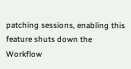patching sessions, enabling this feature shuts down the Workflow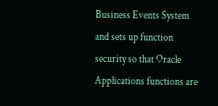Business Events System and sets up function security so that Oracle Applications functions are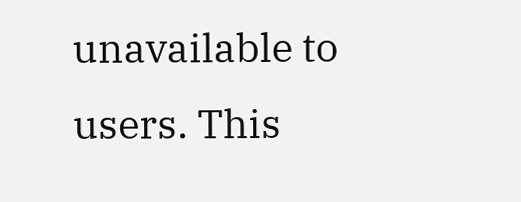unavailable to users. This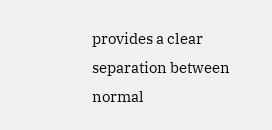provides a clear separation between normal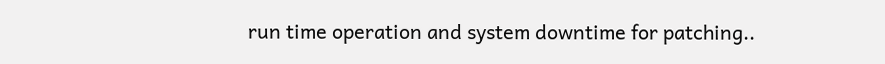run time operation and system downtime for patching..